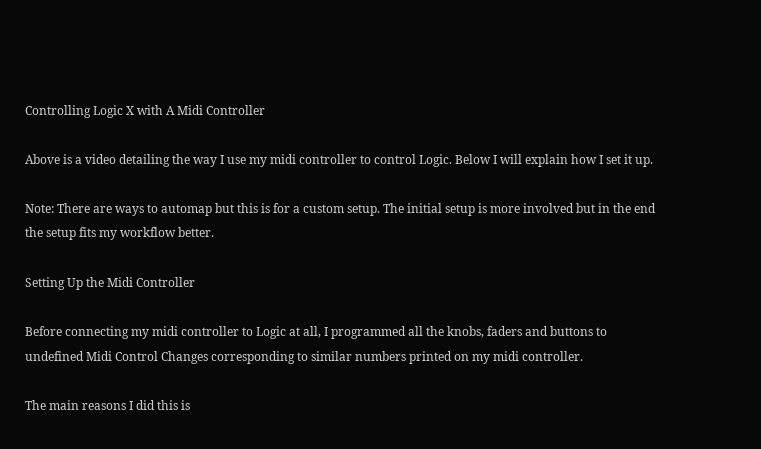Controlling Logic X with A Midi Controller

Above is a video detailing the way I use my midi controller to control Logic. Below I will explain how I set it up.

Note: There are ways to automap but this is for a custom setup. The initial setup is more involved but in the end the setup fits my workflow better.

Setting Up the Midi Controller

Before connecting my midi controller to Logic at all, I programmed all the knobs, faders and buttons to undefined Midi Control Changes corresponding to similar numbers printed on my midi controller.

The main reasons I did this is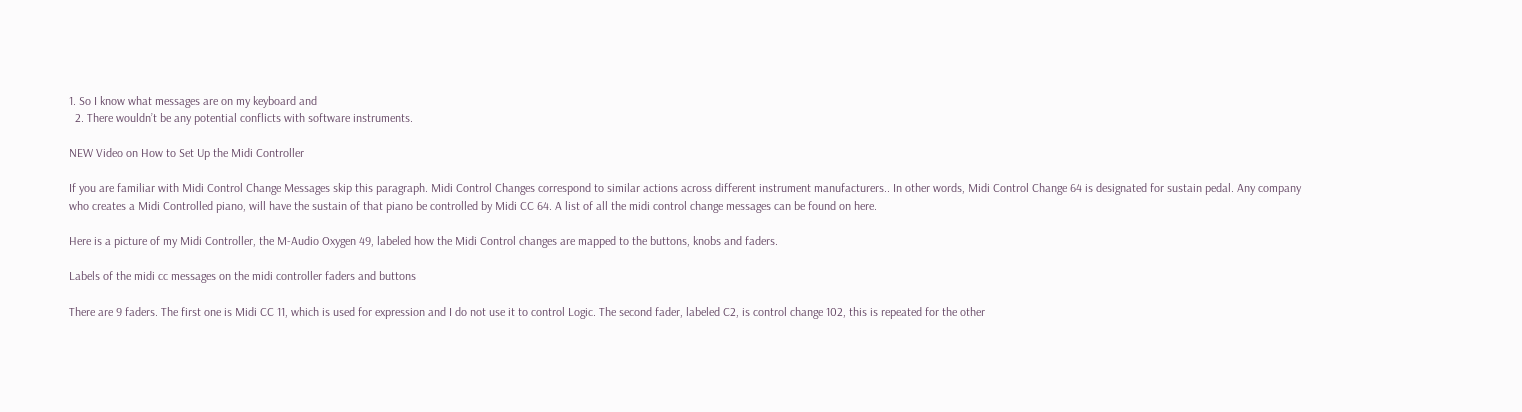1. So I know what messages are on my keyboard and
  2. There wouldn’t be any potential conflicts with software instruments.

NEW Video on How to Set Up the Midi Controller

If you are familiar with Midi Control Change Messages skip this paragraph. Midi Control Changes correspond to similar actions across different instrument manufacturers.. In other words, Midi Control Change 64 is designated for sustain pedal. Any company who creates a Midi Controlled piano, will have the sustain of that piano be controlled by Midi CC 64. A list of all the midi control change messages can be found on here.

Here is a picture of my Midi Controller, the M-Audio Oxygen 49, labeled how the Midi Control changes are mapped to the buttons, knobs and faders.

Labels of the midi cc messages on the midi controller faders and buttons

There are 9 faders. The first one is Midi CC 11, which is used for expression and I do not use it to control Logic. The second fader, labeled C2, is control change 102, this is repeated for the other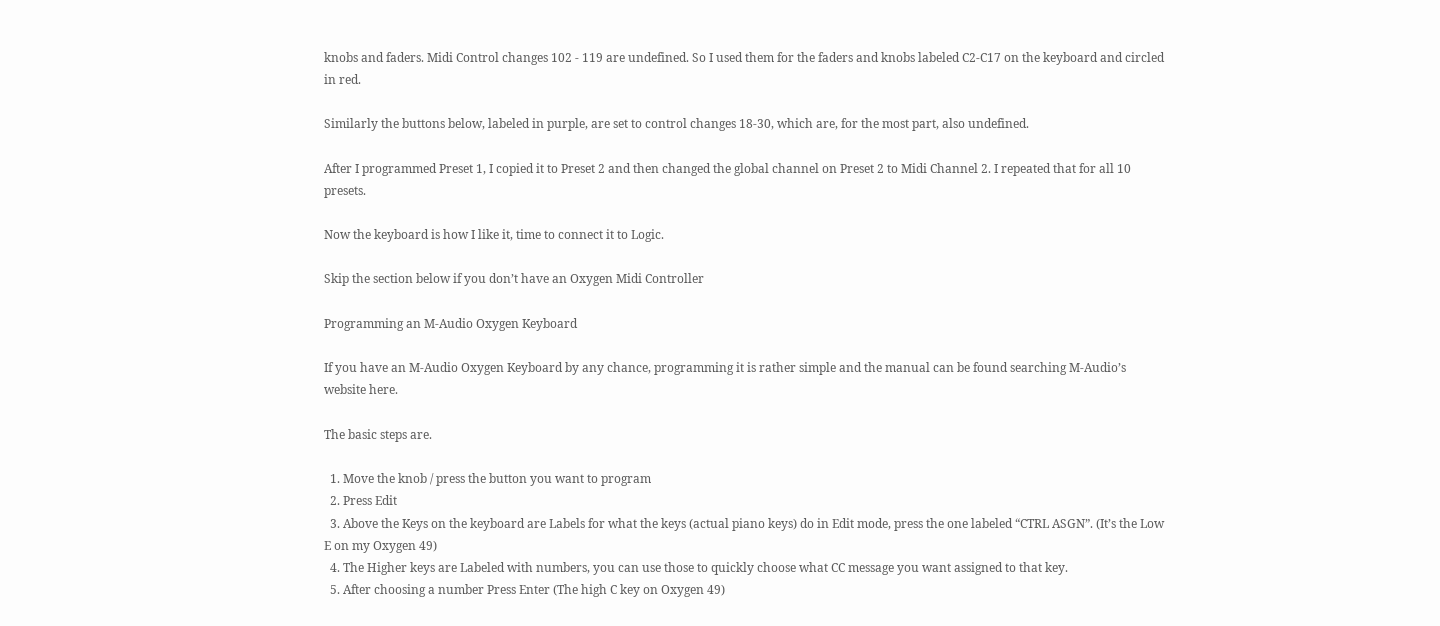knobs and faders. Midi Control changes 102 - 119 are undefined. So I used them for the faders and knobs labeled C2-C17 on the keyboard and circled in red.

Similarly the buttons below, labeled in purple, are set to control changes 18-30, which are, for the most part, also undefined.

After I programmed Preset 1, I copied it to Preset 2 and then changed the global channel on Preset 2 to Midi Channel 2. I repeated that for all 10 presets.

Now the keyboard is how I like it, time to connect it to Logic.

Skip the section below if you don’t have an Oxygen Midi Controller

Programming an M-Audio Oxygen Keyboard

If you have an M-Audio Oxygen Keyboard by any chance, programming it is rather simple and the manual can be found searching M-Audio’s website here.

The basic steps are.

  1. Move the knob / press the button you want to program
  2. Press Edit
  3. Above the Keys on the keyboard are Labels for what the keys (actual piano keys) do in Edit mode, press the one labeled “CTRL ASGN”. (It’s the Low E on my Oxygen 49)
  4. The Higher keys are Labeled with numbers, you can use those to quickly choose what CC message you want assigned to that key.
  5. After choosing a number Press Enter (The high C key on Oxygen 49)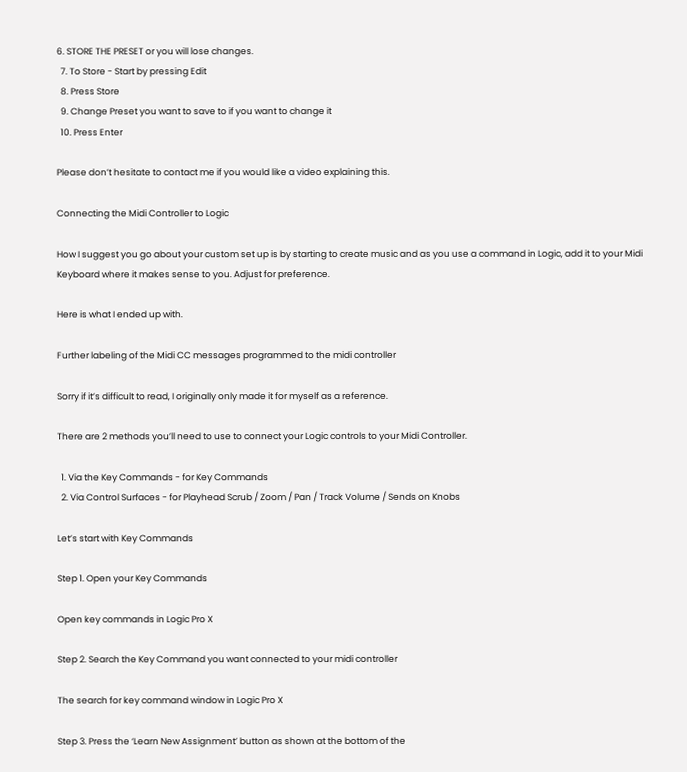6. STORE THE PRESET or you will lose changes.
  7. To Store - Start by pressing Edit
  8. Press Store
  9. Change Preset you want to save to if you want to change it
  10. Press Enter

Please don’t hesitate to contact me if you would like a video explaining this.

Connecting the Midi Controller to Logic

How I suggest you go about your custom set up is by starting to create music and as you use a command in Logic, add it to your Midi Keyboard where it makes sense to you. Adjust for preference.

Here is what I ended up with.

Further labeling of the Midi CC messages programmed to the midi controller

Sorry if it’s difficult to read, I originally only made it for myself as a reference.

There are 2 methods you’ll need to use to connect your Logic controls to your Midi Controller.

  1. Via the Key Commands - for Key Commands
  2. Via Control Surfaces - for Playhead Scrub / Zoom / Pan / Track Volume / Sends on Knobs

Let’s start with Key Commands

Step 1. Open your Key Commands

Open key commands in Logic Pro X

Step 2. Search the Key Command you want connected to your midi controller

The search for key command window in Logic Pro X

Step 3. Press the ‘Learn New Assignment’ button as shown at the bottom of the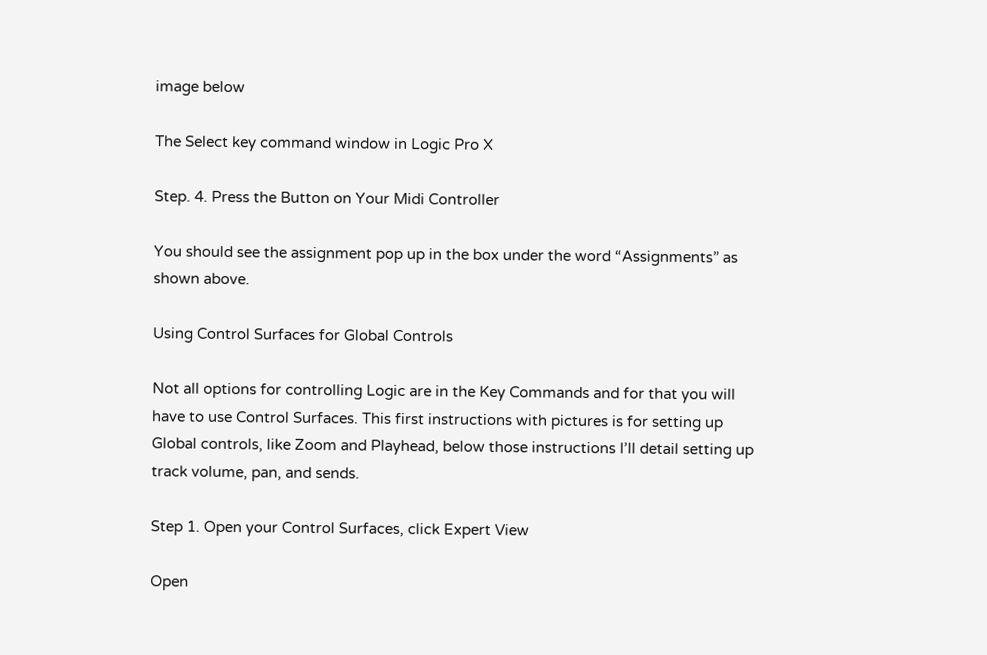image below

The Select key command window in Logic Pro X

Step. 4. Press the Button on Your Midi Controller

You should see the assignment pop up in the box under the word “Assignments” as shown above.

Using Control Surfaces for Global Controls

Not all options for controlling Logic are in the Key Commands and for that you will have to use Control Surfaces. This first instructions with pictures is for setting up Global controls, like Zoom and Playhead, below those instructions I’ll detail setting up track volume, pan, and sends.

Step 1. Open your Control Surfaces, click Expert View

Open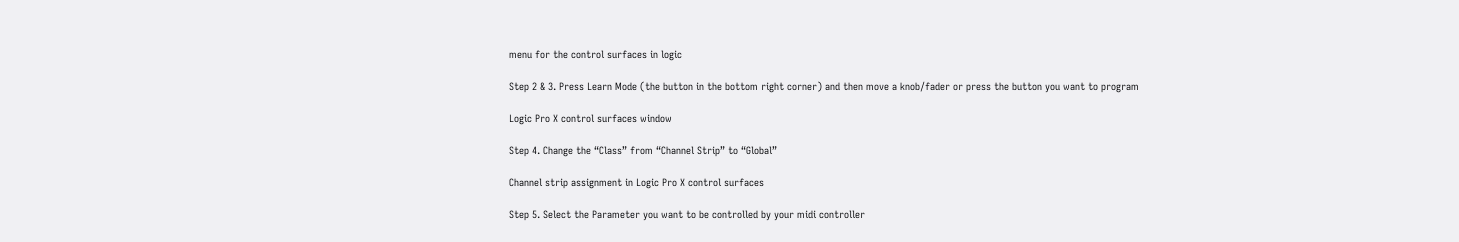menu for the control surfaces in logic

Step 2 & 3. Press Learn Mode (the button in the bottom right corner) and then move a knob/fader or press the button you want to program

Logic Pro X control surfaces window

Step 4. Change the “Class” from “Channel Strip” to “Global”

Channel strip assignment in Logic Pro X control surfaces

Step 5. Select the Parameter you want to be controlled by your midi controller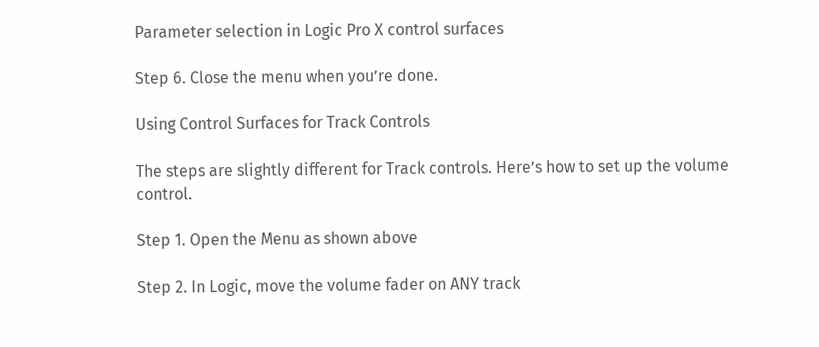Parameter selection in Logic Pro X control surfaces

Step 6. Close the menu when you’re done.

Using Control Surfaces for Track Controls

The steps are slightly different for Track controls. Here’s how to set up the volume control.

Step 1. Open the Menu as shown above

Step 2. In Logic, move the volume fader on ANY track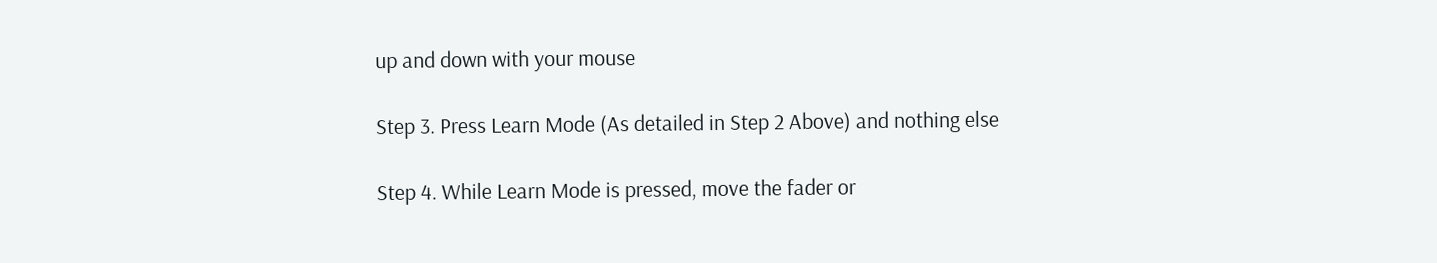up and down with your mouse

Step 3. Press Learn Mode (As detailed in Step 2 Above) and nothing else

Step 4. While Learn Mode is pressed, move the fader or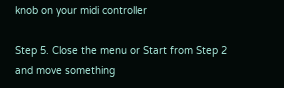knob on your midi controller

Step 5. Close the menu or Start from Step 2 and move something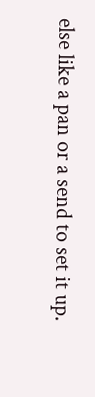else like a pan or a send to set it up.